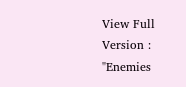View Full Version : "Enemies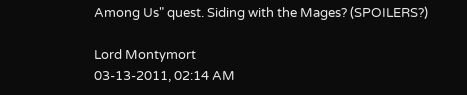Among Us" quest. Siding with the Mages? (SPOILERS?)

Lord Montymort
03-13-2011, 02:14 AM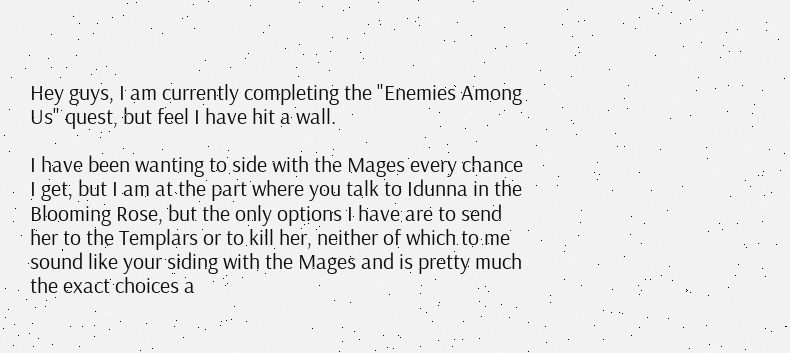Hey guys, I am currently completing the "Enemies Among Us" quest, but feel I have hit a wall.

I have been wanting to side with the Mages every chance I get, but I am at the part where you talk to Idunna in the Blooming Rose, but the only options I have are to send her to the Templars or to kill her, neither of which to me sound like your siding with the Mages and is pretty much the exact choices a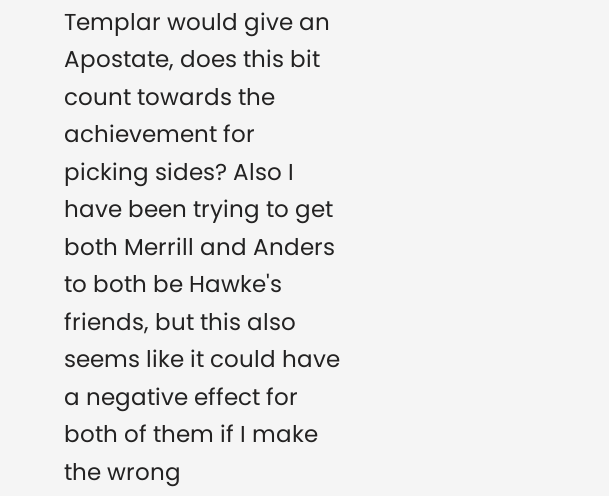Templar would give an Apostate, does this bit count towards the achievement for picking sides? Also I have been trying to get both Merrill and Anders to both be Hawke's friends, but this also seems like it could have a negative effect for both of them if I make the wrong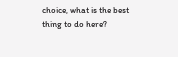choice, what is the best thing to do here?